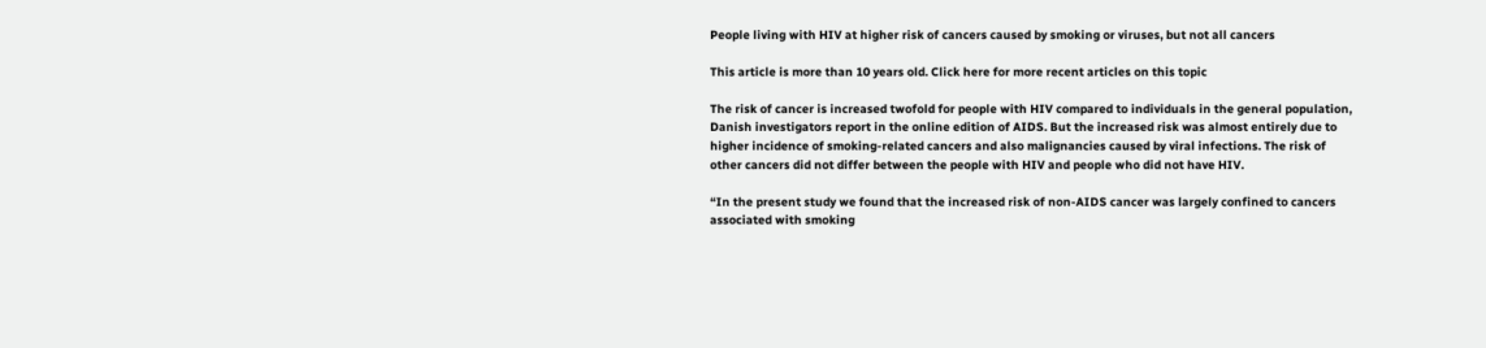People living with HIV at higher risk of cancers caused by smoking or viruses, but not all cancers

This article is more than 10 years old. Click here for more recent articles on this topic

The risk of cancer is increased twofold for people with HIV compared to individuals in the general population, Danish investigators report in the online edition of AIDS. But the increased risk was almost entirely due to higher incidence of smoking-related cancers and also malignancies caused by viral infections. The risk of other cancers did not differ between the people with HIV and people who did not have HIV.

“In the present study we found that the increased risk of non-AIDS cancer was largely confined to cancers associated with smoking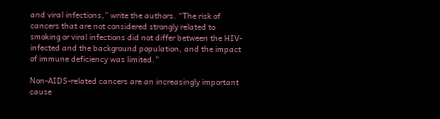and viral infections,” write the authors. “The risk of cancers that are not considered strongly related to smoking or viral infections did not differ between the HIV-infected and the background population, and the impact of immune deficiency was limited.”

Non-AIDS-related cancers are an increasingly important cause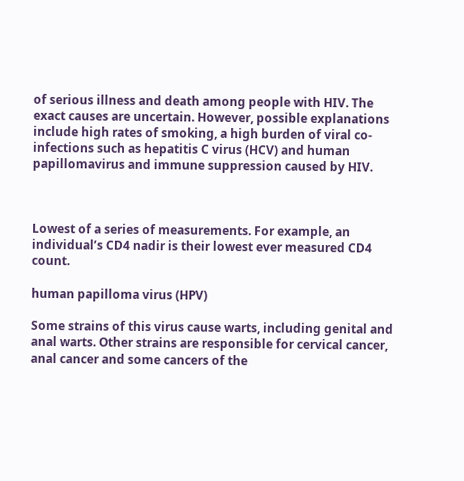of serious illness and death among people with HIV. The exact causes are uncertain. However, possible explanations include high rates of smoking, a high burden of viral co-infections such as hepatitis C virus (HCV) and human papillomavirus and immune suppression caused by HIV.



Lowest of a series of measurements. For example, an individual’s CD4 nadir is their lowest ever measured CD4 count.

human papilloma virus (HPV)

Some strains of this virus cause warts, including genital and anal warts. Other strains are responsible for cervical cancer, anal cancer and some cancers of the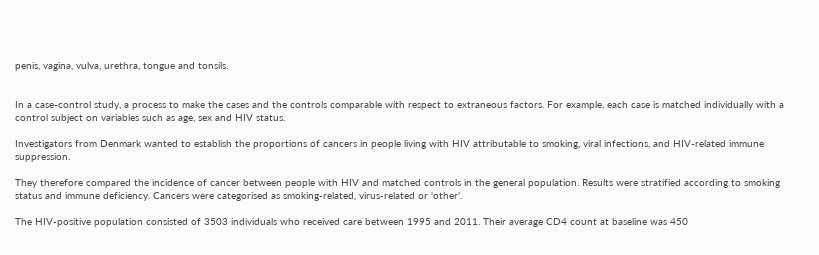penis, vagina, vulva, urethra, tongue and tonsils.


In a case-control study, a process to make the cases and the controls comparable with respect to extraneous factors. For example, each case is matched individually with a control subject on variables such as age, sex and HIV status.

Investigators from Denmark wanted to establish the proportions of cancers in people living with HIV attributable to smoking, viral infections, and HIV-related immune suppression.

They therefore compared the incidence of cancer between people with HIV and matched controls in the general population. Results were stratified according to smoking status and immune deficiency. Cancers were categorised as smoking-related, virus-related or 'other'.

The HIV-positive population consisted of 3503 individuals who received care between 1995 and 2011. Their average CD4 count at baseline was 450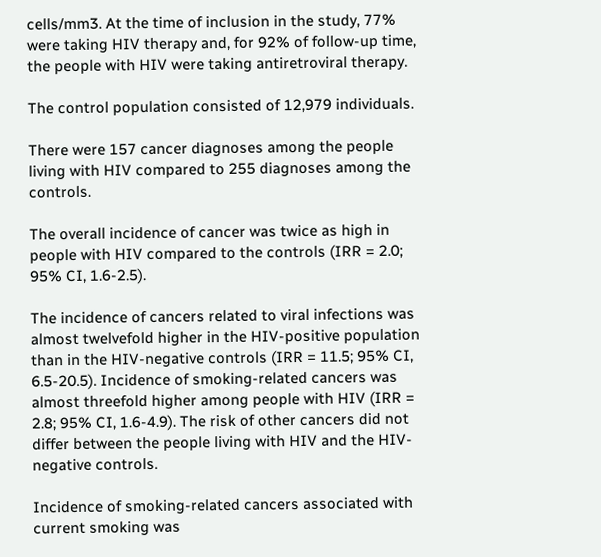cells/mm3. At the time of inclusion in the study, 77% were taking HIV therapy and, for 92% of follow-up time, the people with HIV were taking antiretroviral therapy.

The control population consisted of 12,979 individuals.

There were 157 cancer diagnoses among the people living with HIV compared to 255 diagnoses among the controls.

The overall incidence of cancer was twice as high in people with HIV compared to the controls (IRR = 2.0; 95% CI, 1.6-2.5).

The incidence of cancers related to viral infections was almost twelvefold higher in the HIV-positive population than in the HIV-negative controls (IRR = 11.5; 95% CI, 6.5-20.5). Incidence of smoking-related cancers was almost threefold higher among people with HIV (IRR = 2.8; 95% CI, 1.6-4.9). The risk of other cancers did not differ between the people living with HIV and the HIV-negative controls.

Incidence of smoking-related cancers associated with current smoking was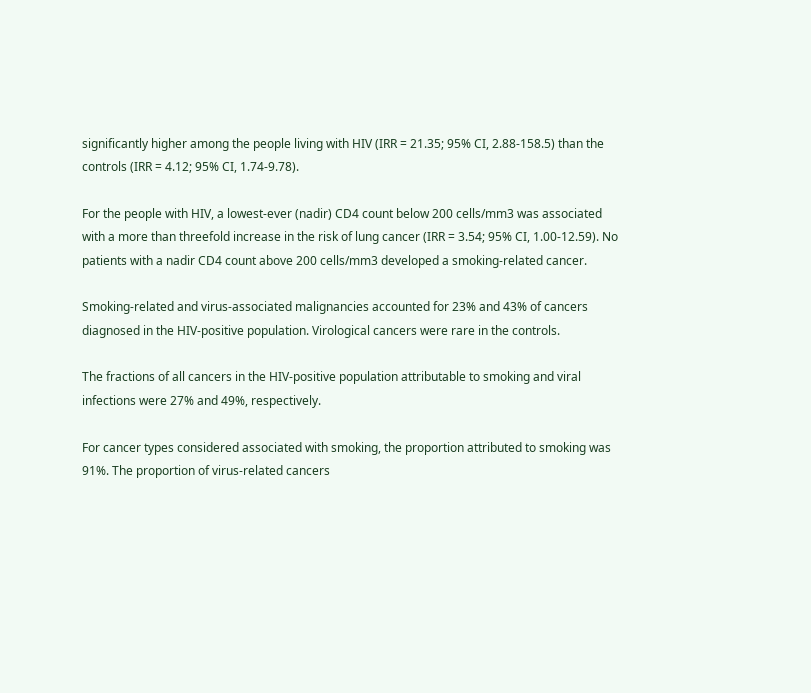significantly higher among the people living with HIV (IRR = 21.35; 95% CI, 2.88-158.5) than the controls (IRR = 4.12; 95% CI, 1.74-9.78).

For the people with HIV, a lowest-ever (nadir) CD4 count below 200 cells/mm3 was associated with a more than threefold increase in the risk of lung cancer (IRR = 3.54; 95% CI, 1.00-12.59). No patients with a nadir CD4 count above 200 cells/mm3 developed a smoking-related cancer.

Smoking-related and virus-associated malignancies accounted for 23% and 43% of cancers diagnosed in the HIV-positive population. Virological cancers were rare in the controls.

The fractions of all cancers in the HIV-positive population attributable to smoking and viral infections were 27% and 49%, respectively.

For cancer types considered associated with smoking, the proportion attributed to smoking was 91%. The proportion of virus-related cancers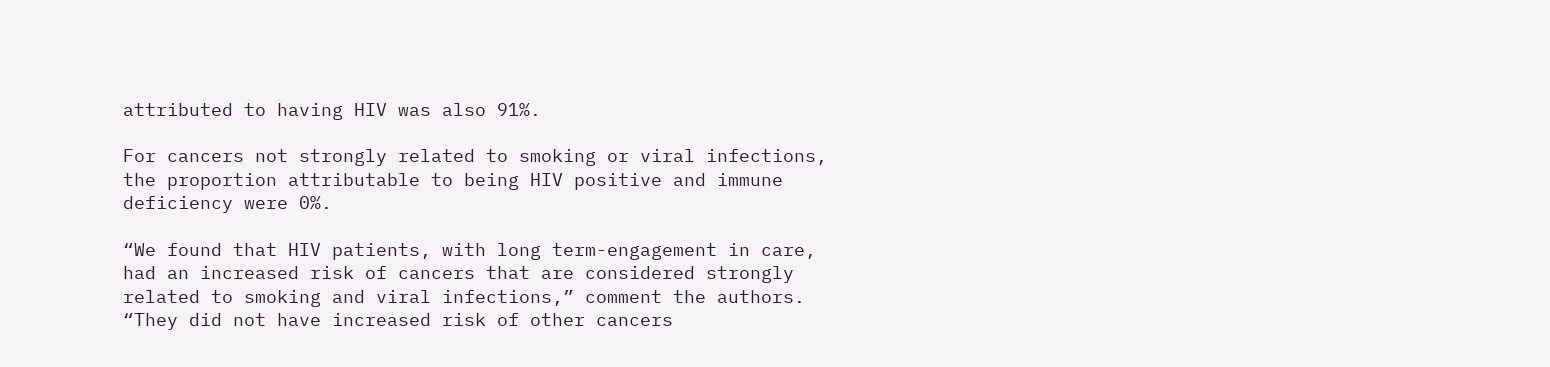attributed to having HIV was also 91%.

For cancers not strongly related to smoking or viral infections, the proportion attributable to being HIV positive and immune deficiency were 0%.

“We found that HIV patients, with long term-engagement in care, had an increased risk of cancers that are considered strongly related to smoking and viral infections,” comment the authors. “They did not have increased risk of other cancers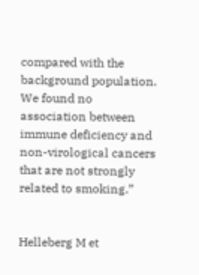compared with the background population. We found no association between immune deficiency and non-virological cancers that are not strongly related to smoking.”


Helleberg M et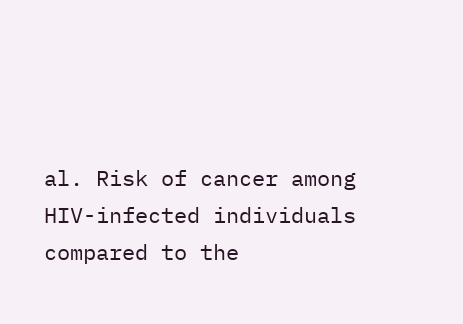al. Risk of cancer among HIV-infected individuals compared to the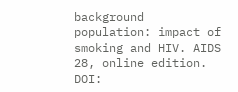background population: impact of smoking and HIV. AIDS 28, online edition. DOI: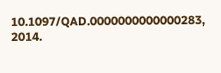10.1097/QAD.0000000000000283, 2014.